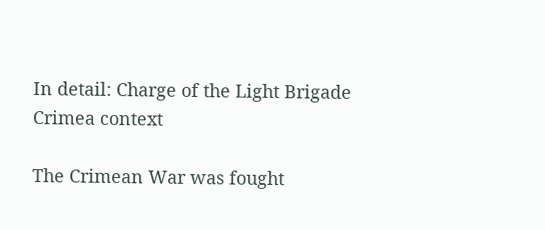In detail: Charge of the Light Brigade
Crimea context

The Crimean War was fought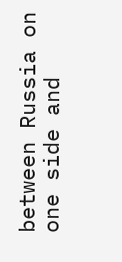between Russia on one side and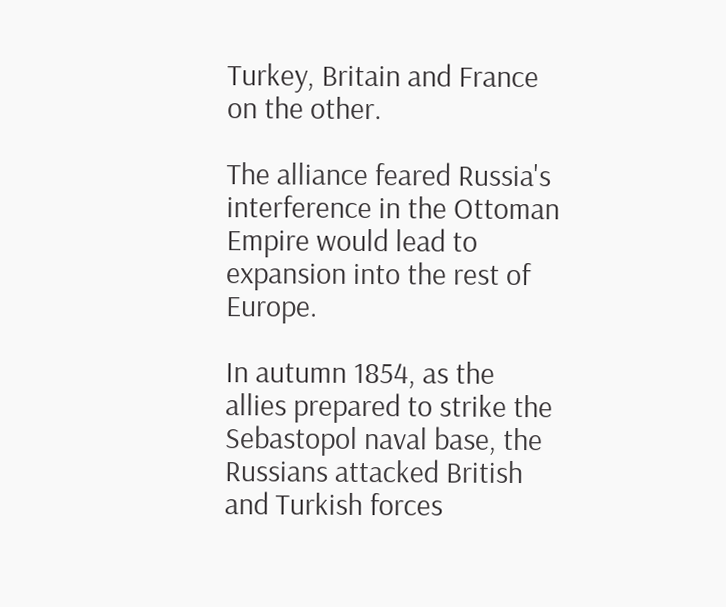Turkey, Britain and France on the other.

The alliance feared Russia's interference in the Ottoman Empire would lead to expansion into the rest of Europe.

In autumn 1854, as the allies prepared to strike the Sebastopol naval base, the Russians attacked British and Turkish forces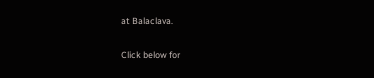at Balaclava.

Click below for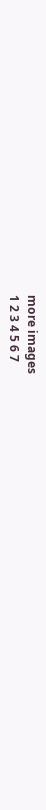more images
1 2 3 4 5 6 7